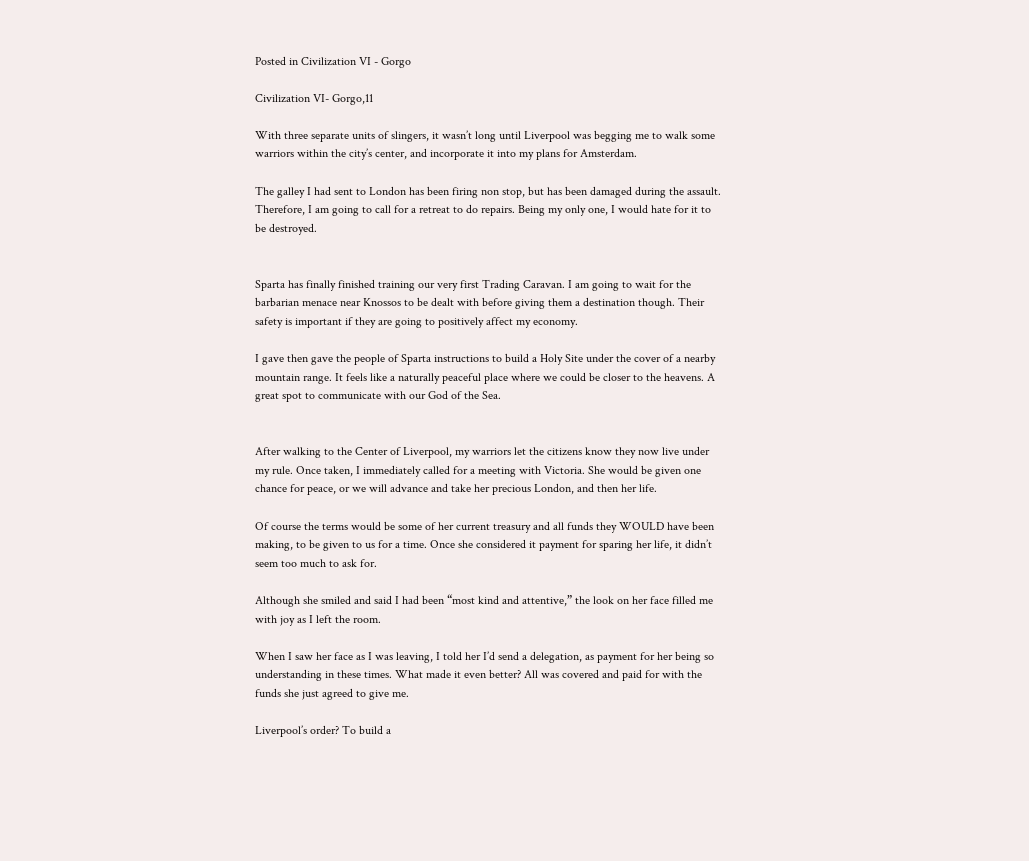Posted in Civilization VI - Gorgo

Civilization VI- Gorgo,11

With three separate units of slingers, it wasn’t long until Liverpool was begging me to walk some warriors within the city’s center, and incorporate it into my plans for Amsterdam.

The galley I had sent to London has been firing non stop, but has been damaged during the assault. Therefore, I am going to call for a retreat to do repairs. Being my only one, I would hate for it to be destroyed.


Sparta has finally finished training our very first Trading Caravan. I am going to wait for the barbarian menace near Knossos to be dealt with before giving them a destination though. Their safety is important if they are going to positively affect my economy.

I gave then gave the people of Sparta instructions to build a Holy Site under the cover of a nearby mountain range. It feels like a naturally peaceful place where we could be closer to the heavens. A great spot to communicate with our God of the Sea.


After walking to the Center of Liverpool, my warriors let the citizens know they now live under my rule. Once taken, I immediately called for a meeting with Victoria. She would be given one chance for peace, or we will advance and take her precious London, and then her life.

Of course the terms would be some of her current treasury and all funds they WOULD have been making, to be given to us for a time. Once she considered it payment for sparing her life, it didn’t seem too much to ask for.

Although she smiled and said I had been “most kind and attentive,” the look on her face filled me with joy as I left the room.

When I saw her face as I was leaving, I told her I’d send a delegation, as payment for her being so understanding in these times. What made it even better? All was covered and paid for with the funds she just agreed to give me.

Liverpool’s order? To build a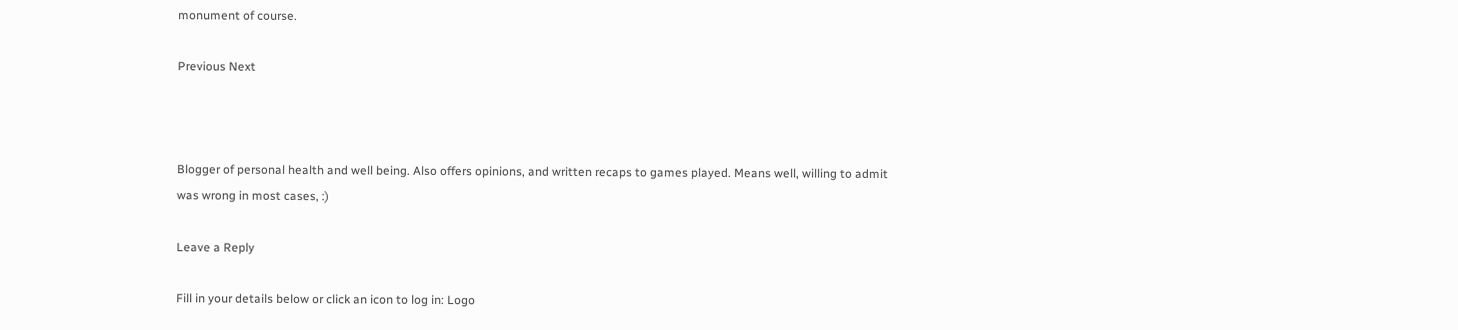monument of course.

Previous Next



Blogger of personal health and well being. Also offers opinions, and written recaps to games played. Means well, willing to admit was wrong in most cases, :)

Leave a Reply

Fill in your details below or click an icon to log in: Logo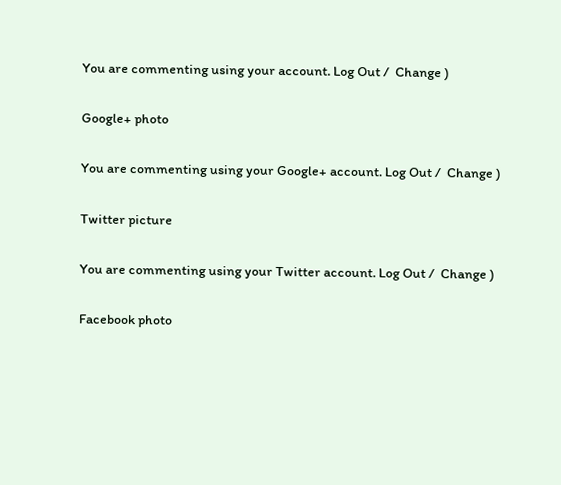You are commenting using your account. Log Out /  Change )

Google+ photo

You are commenting using your Google+ account. Log Out /  Change )

Twitter picture

You are commenting using your Twitter account. Log Out /  Change )

Facebook photo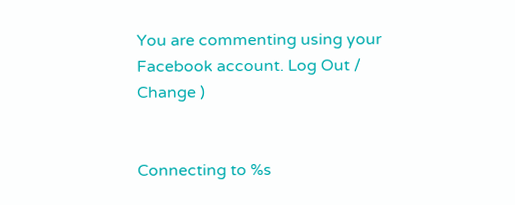You are commenting using your Facebook account. Log Out /  Change )


Connecting to %s